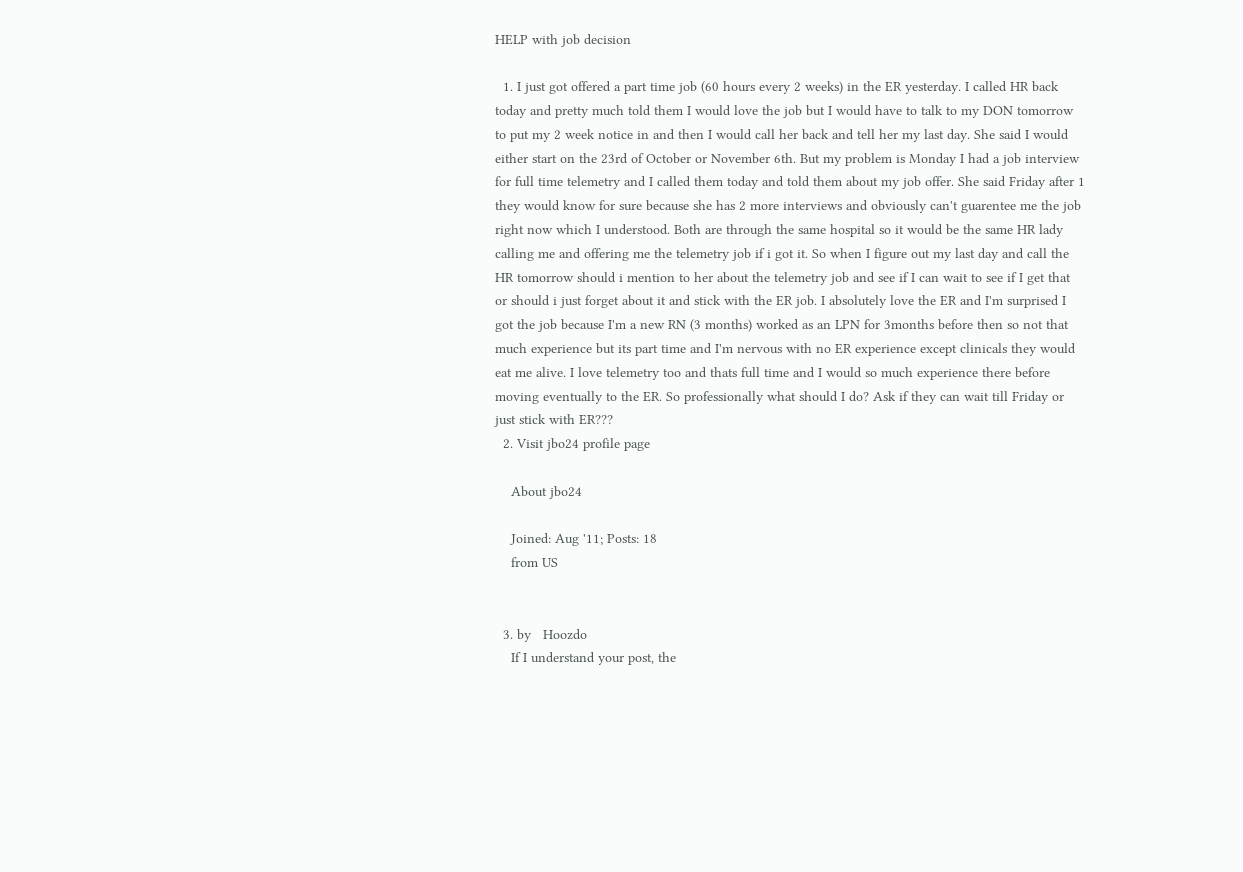HELP with job decision

  1. I just got offered a part time job (60 hours every 2 weeks) in the ER yesterday. I called HR back today and pretty much told them I would love the job but I would have to talk to my DON tomorrow to put my 2 week notice in and then I would call her back and tell her my last day. She said I would either start on the 23rd of October or November 6th. But my problem is Monday I had a job interview for full time telemetry and I called them today and told them about my job offer. She said Friday after 1 they would know for sure because she has 2 more interviews and obviously can't guarentee me the job right now which I understood. Both are through the same hospital so it would be the same HR lady calling me and offering me the telemetry job if i got it. So when I figure out my last day and call the HR tomorrow should i mention to her about the telemetry job and see if I can wait to see if I get that or should i just forget about it and stick with the ER job. I absolutely love the ER and I'm surprised I got the job because I'm a new RN (3 months) worked as an LPN for 3months before then so not that much experience but its part time and I'm nervous with no ER experience except clinicals they would eat me alive. I love telemetry too and thats full time and I would so much experience there before moving eventually to the ER. So professionally what should I do? Ask if they can wait till Friday or just stick with ER???
  2. Visit jbo24 profile page

    About jbo24

    Joined: Aug '11; Posts: 18
    from US


  3. by   Hoozdo
    If I understand your post, the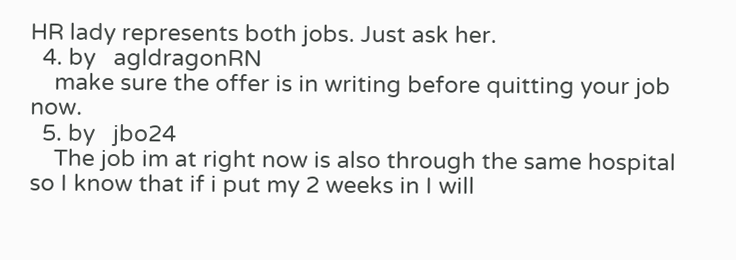HR lady represents both jobs. Just ask her.
  4. by   agldragonRN
    make sure the offer is in writing before quitting your job now.
  5. by   jbo24
    The job im at right now is also through the same hospital so I know that if i put my 2 weeks in I will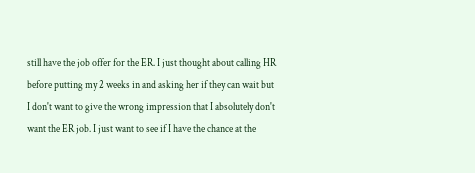still have the job offer for the ER. I just thought about calling HR before putting my 2 weeks in and asking her if they can wait but I don't want to give the wrong impression that I absolutely don't want the ER job. I just want to see if I have the chance at the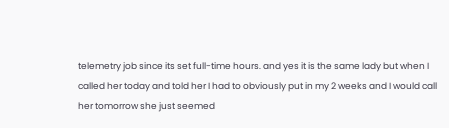telemetry job since its set full-time hours. and yes it is the same lady but when I called her today and told her I had to obviously put in my 2 weeks and I would call her tomorrow she just seemed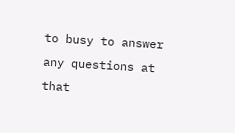to busy to answer any questions at that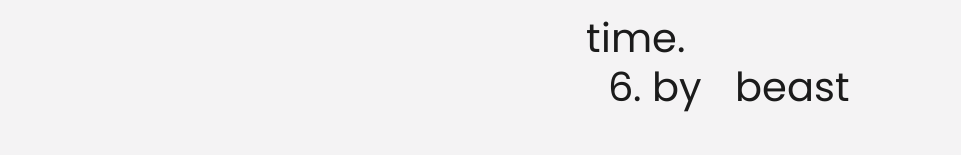time.
  6. by   beast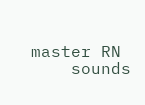master RN
    sounds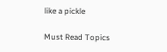like a pickle

Must Read Topics